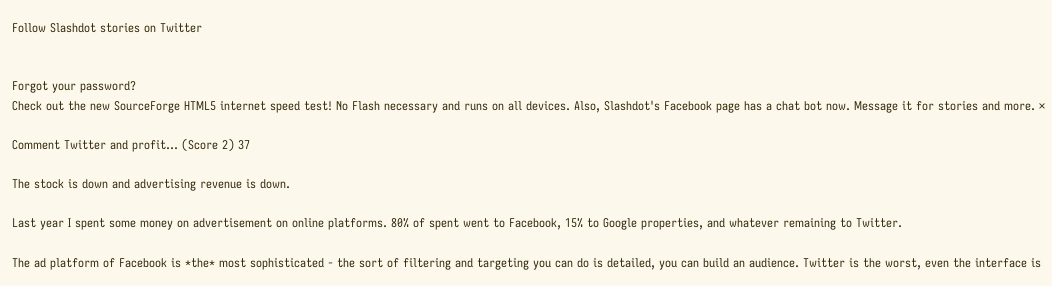Follow Slashdot stories on Twitter


Forgot your password?
Check out the new SourceForge HTML5 internet speed test! No Flash necessary and runs on all devices. Also, Slashdot's Facebook page has a chat bot now. Message it for stories and more. ×

Comment Twitter and profit... (Score 2) 37

The stock is down and advertising revenue is down.

Last year I spent some money on advertisement on online platforms. 80% of spent went to Facebook, 15% to Google properties, and whatever remaining to Twitter.

The ad platform of Facebook is *the* most sophisticated - the sort of filtering and targeting you can do is detailed, you can build an audience. Twitter is the worst, even the interface is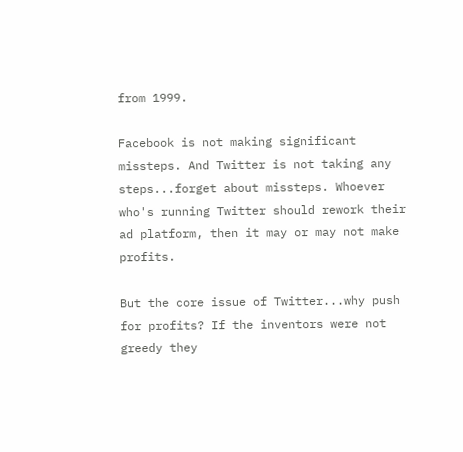from 1999.

Facebook is not making significant missteps. And Twitter is not taking any steps...forget about missteps. Whoever who's running Twitter should rework their ad platform, then it may or may not make profits.

But the core issue of Twitter...why push for profits? If the inventors were not greedy they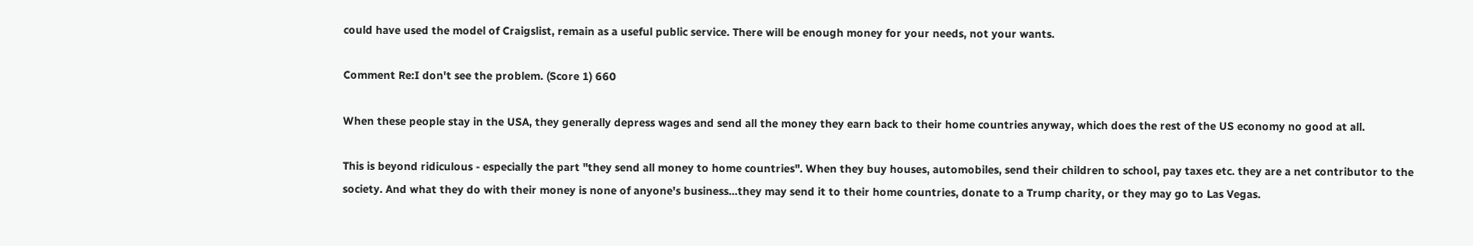could have used the model of Craigslist, remain as a useful public service. There will be enough money for your needs, not your wants.

Comment Re:I don't see the problem. (Score 1) 660

When these people stay in the USA, they generally depress wages and send all the money they earn back to their home countries anyway, which does the rest of the US economy no good at all.

This is beyond ridiculous - especially the part "they send all money to home countries". When they buy houses, automobiles, send their children to school, pay taxes etc. they are a net contributor to the society. And what they do with their money is none of anyone's business...they may send it to their home countries, donate to a Trump charity, or they may go to Las Vegas.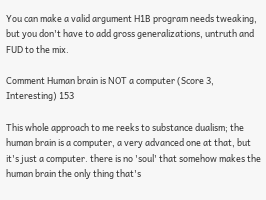You can make a valid argument H1B program needs tweaking, but you don't have to add gross generalizations, untruth and FUD to the mix.

Comment Human brain is NOT a computer (Score 3, Interesting) 153

This whole approach to me reeks to substance dualism; the human brain is a computer, a very advanced one at that, but it's just a computer. there is no 'soul' that somehow makes the human brain the only thing that's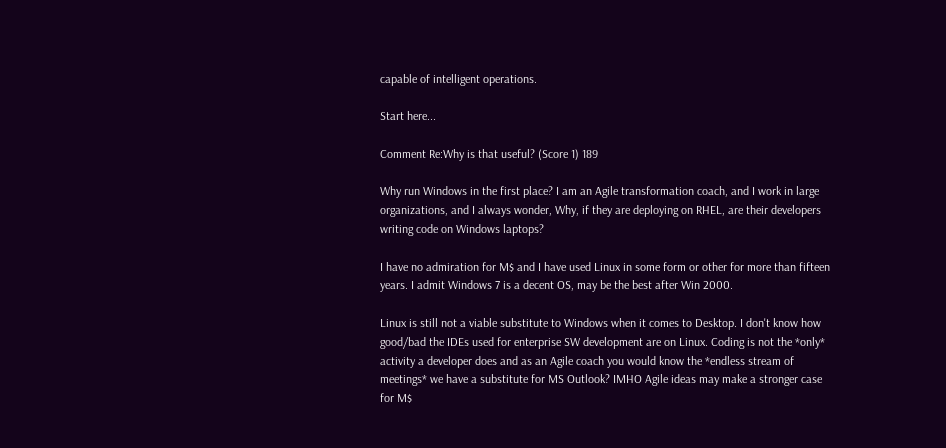capable of intelligent operations.

Start here...

Comment Re:Why is that useful? (Score 1) 189

Why run Windows in the first place? I am an Agile transformation coach, and I work in large organizations, and I always wonder, Why, if they are deploying on RHEL, are their developers writing code on Windows laptops?

I have no admiration for M$ and I have used Linux in some form or other for more than fifteen years. I admit Windows 7 is a decent OS, may be the best after Win 2000.

Linux is still not a viable substitute to Windows when it comes to Desktop. I don't know how good/bad the IDEs used for enterprise SW development are on Linux. Coding is not the *only* activity a developer does and as an Agile coach you would know the *endless stream of meetings* we have a substitute for MS Outlook? IMHO Agile ideas may make a stronger case for M$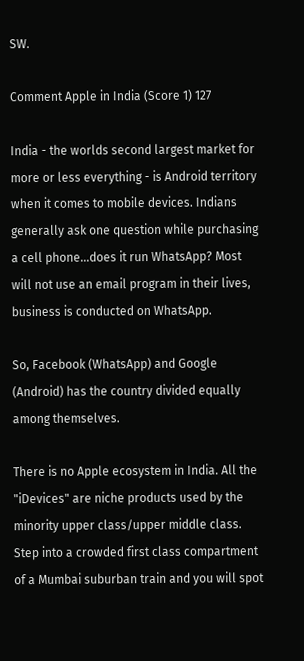SW.

Comment Apple in India (Score 1) 127

India - the worlds second largest market for more or less everything - is Android territory when it comes to mobile devices. Indians generally ask one question while purchasing a cell phone...does it run WhatsApp? Most will not use an email program in their lives, business is conducted on WhatsApp.

So, Facebook (WhatsApp) and Google (Android) has the country divided equally among themselves.

There is no Apple ecosystem in India. All the "iDevices" are niche products used by the minority upper class/upper middle class. Step into a crowded first class compartment of a Mumbai suburban train and you will spot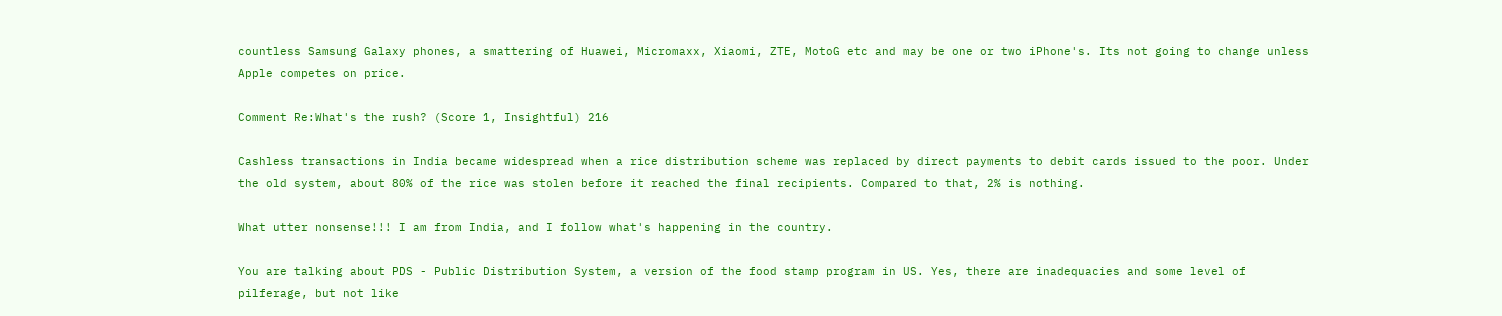countless Samsung Galaxy phones, a smattering of Huawei, Micromaxx, Xiaomi, ZTE, MotoG etc and may be one or two iPhone's. Its not going to change unless Apple competes on price.

Comment Re:What's the rush? (Score 1, Insightful) 216

Cashless transactions in India became widespread when a rice distribution scheme was replaced by direct payments to debit cards issued to the poor. Under the old system, about 80% of the rice was stolen before it reached the final recipients. Compared to that, 2% is nothing.

What utter nonsense!!! I am from India, and I follow what's happening in the country.

You are talking about PDS - Public Distribution System, a version of the food stamp program in US. Yes, there are inadequacies and some level of pilferage, but not like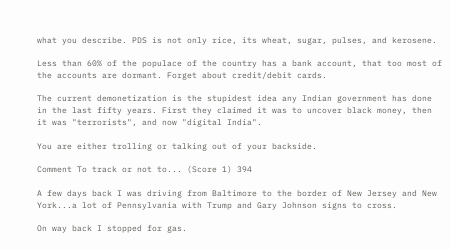what you describe. PDS is not only rice, its wheat, sugar, pulses, and kerosene.

Less than 60% of the populace of the country has a bank account, that too most of the accounts are dormant. Forget about credit/debit cards.

The current demonetization is the stupidest idea any Indian government has done in the last fifty years. First they claimed it was to uncover black money, then it was "terrorists", and now "digital India".

You are either trolling or talking out of your backside.

Comment To track or not to... (Score 1) 394

A few days back I was driving from Baltimore to the border of New Jersey and New York...a lot of Pennsylvania with Trump and Gary Johnson signs to cross.

On way back I stopped for gas.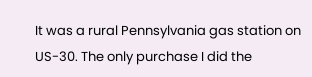It was a rural Pennsylvania gas station on US-30. The only purchase I did the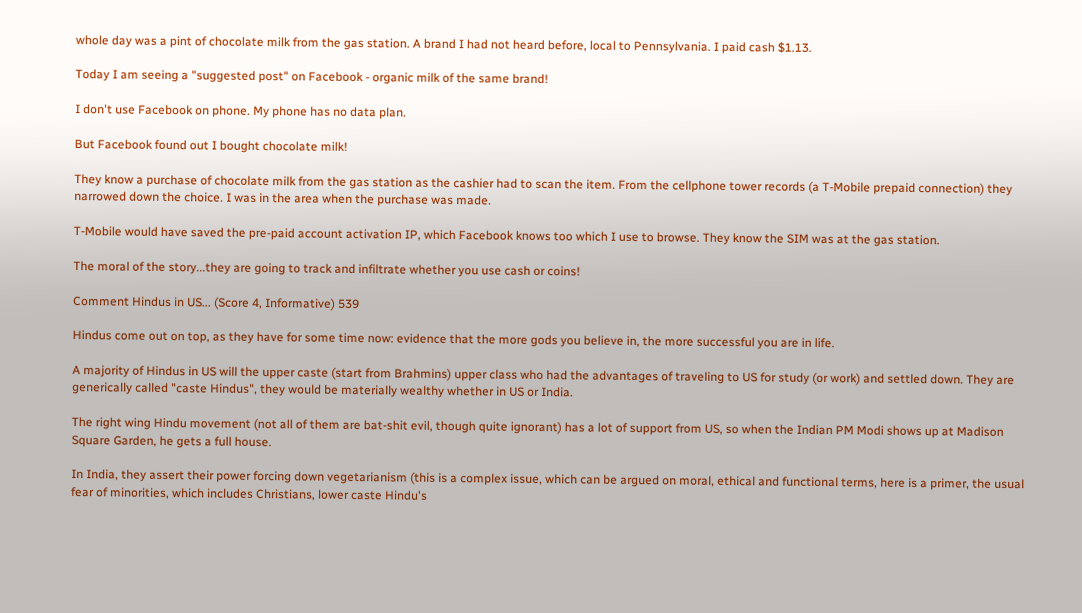whole day was a pint of chocolate milk from the gas station. A brand I had not heard before, local to Pennsylvania. I paid cash $1.13.

Today I am seeing a "suggested post" on Facebook - organic milk of the same brand!

I don't use Facebook on phone. My phone has no data plan.

But Facebook found out I bought chocolate milk!

They know a purchase of chocolate milk from the gas station as the cashier had to scan the item. From the cellphone tower records (a T-Mobile prepaid connection) they narrowed down the choice. I was in the area when the purchase was made.

T-Mobile would have saved the pre-paid account activation IP, which Facebook knows too which I use to browse. They know the SIM was at the gas station.

The moral of the story...they are going to track and infiltrate whether you use cash or coins!

Comment Hindus in US... (Score 4, Informative) 539

Hindus come out on top, as they have for some time now: evidence that the more gods you believe in, the more successful you are in life.

A majority of Hindus in US will the upper caste (start from Brahmins) upper class who had the advantages of traveling to US for study (or work) and settled down. They are generically called "caste Hindus", they would be materially wealthy whether in US or India.

The right wing Hindu movement (not all of them are bat-shit evil, though quite ignorant) has a lot of support from US, so when the Indian PM Modi shows up at Madison Square Garden, he gets a full house.

In India, they assert their power forcing down vegetarianism (this is a complex issue, which can be argued on moral, ethical and functional terms, here is a primer, the usual fear of minorities, which includes Christians, lower caste Hindu's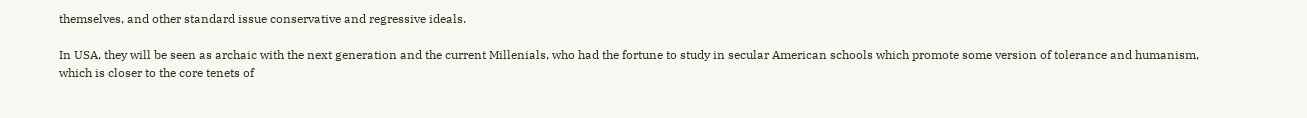themselves, and other standard issue conservative and regressive ideals.

In USA, they will be seen as archaic with the next generation and the current Millenials, who had the fortune to study in secular American schools which promote some version of tolerance and humanism, which is closer to the core tenets of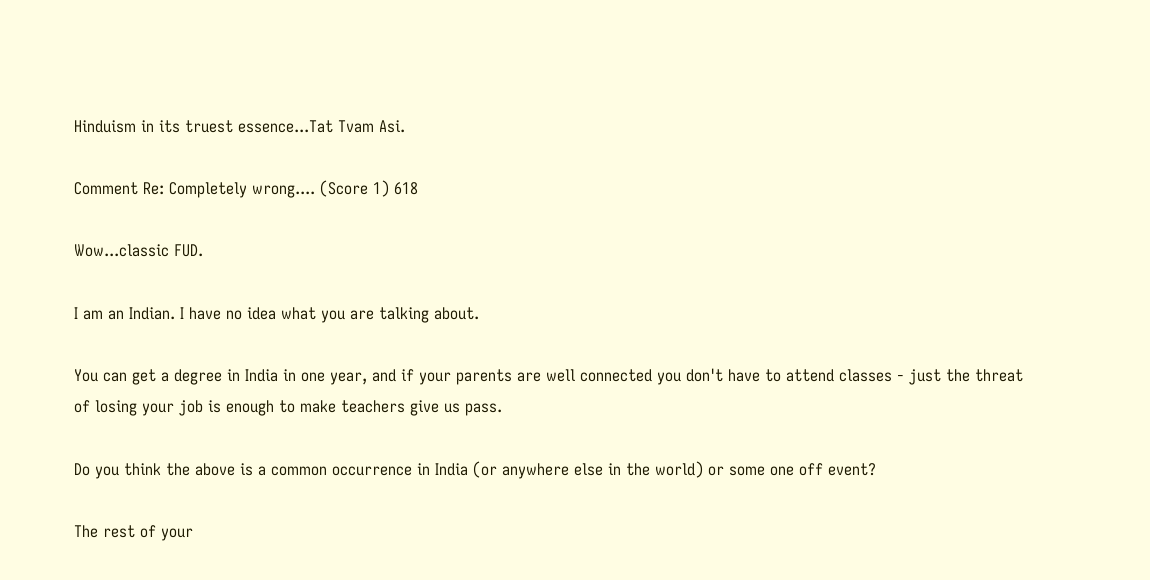Hinduism in its truest essence...Tat Tvam Asi.

Comment Re: Completely wrong.... (Score 1) 618

Wow...classic FUD.

I am an Indian. I have no idea what you are talking about.

You can get a degree in India in one year, and if your parents are well connected you don't have to attend classes - just the threat of losing your job is enough to make teachers give us pass.

Do you think the above is a common occurrence in India (or anywhere else in the world) or some one off event?

The rest of your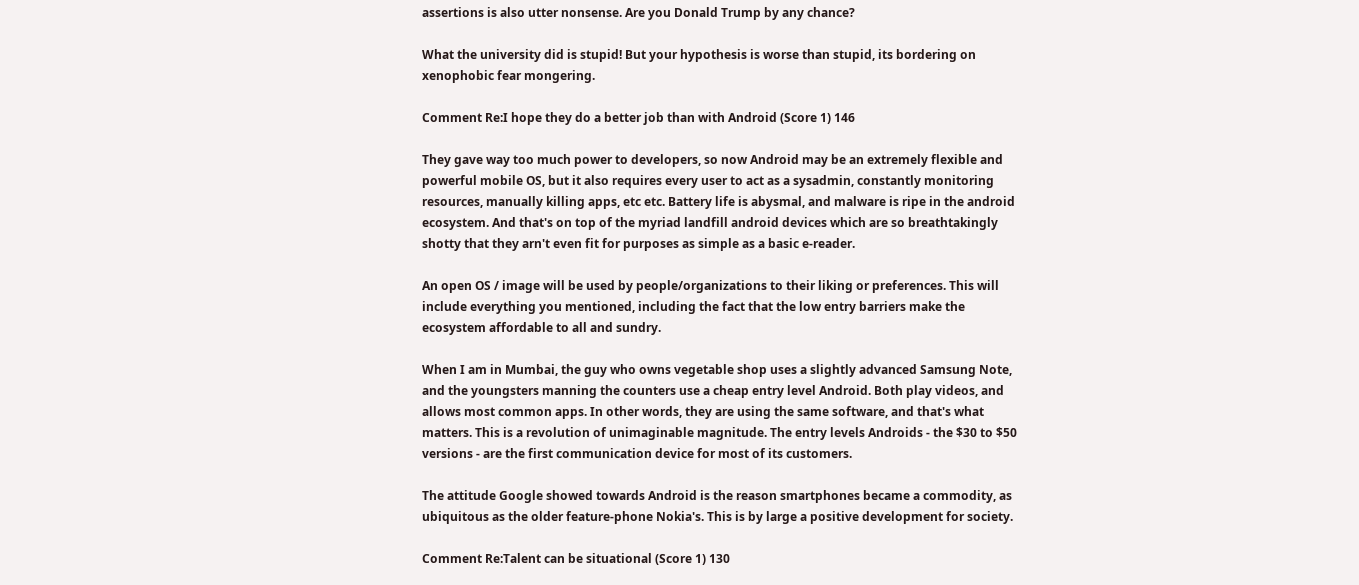assertions is also utter nonsense. Are you Donald Trump by any chance?

What the university did is stupid! But your hypothesis is worse than stupid, its bordering on xenophobic fear mongering.

Comment Re:I hope they do a better job than with Android (Score 1) 146

They gave way too much power to developers, so now Android may be an extremely flexible and powerful mobile OS, but it also requires every user to act as a sysadmin, constantly monitoring resources, manually killing apps, etc etc. Battery life is abysmal, and malware is ripe in the android ecosystem. And that's on top of the myriad landfill android devices which are so breathtakingly shotty that they arn't even fit for purposes as simple as a basic e-reader.

An open OS / image will be used by people/organizations to their liking or preferences. This will include everything you mentioned, including the fact that the low entry barriers make the ecosystem affordable to all and sundry.

When I am in Mumbai, the guy who owns vegetable shop uses a slightly advanced Samsung Note, and the youngsters manning the counters use a cheap entry level Android. Both play videos, and allows most common apps. In other words, they are using the same software, and that's what matters. This is a revolution of unimaginable magnitude. The entry levels Androids - the $30 to $50 versions - are the first communication device for most of its customers.

The attitude Google showed towards Android is the reason smartphones became a commodity, as ubiquitous as the older feature-phone Nokia's. This is by large a positive development for society.

Comment Re:Talent can be situational (Score 1) 130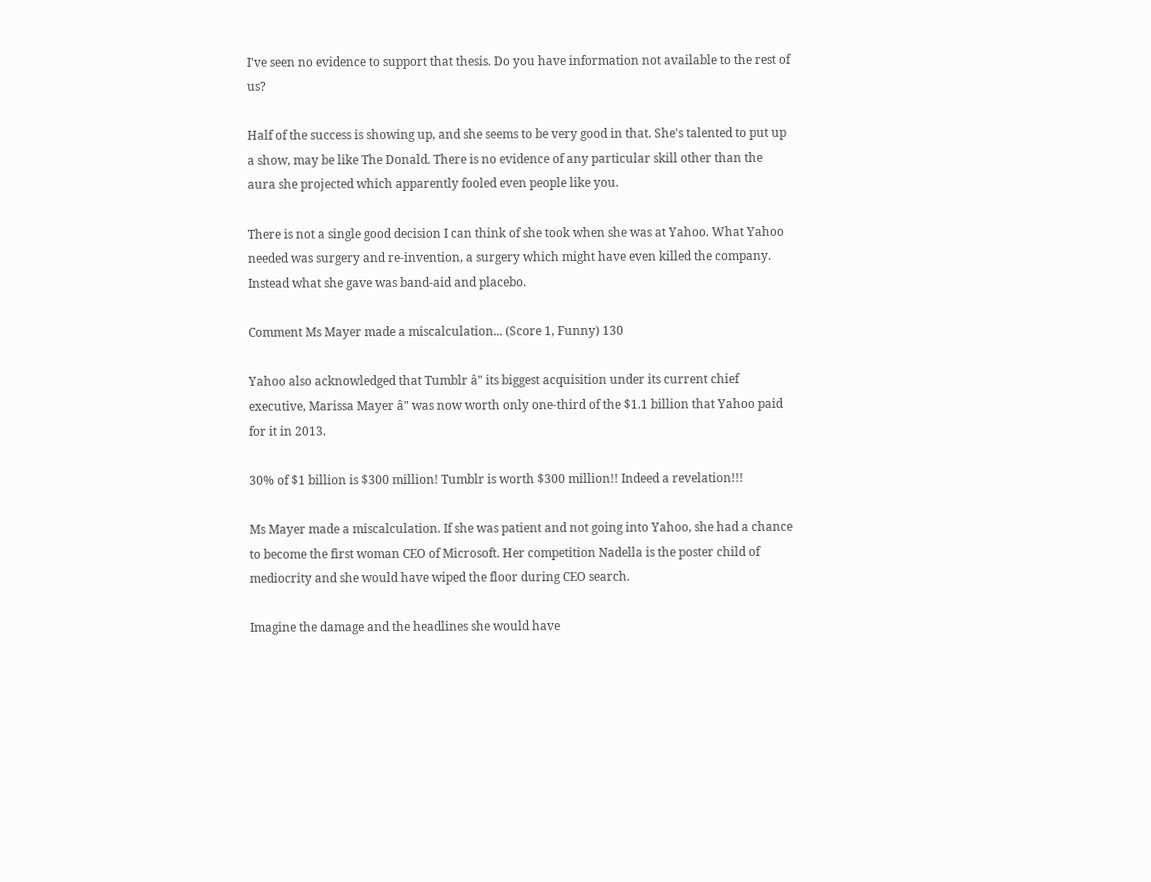I've seen no evidence to support that thesis. Do you have information not available to the rest of us?

Half of the success is showing up, and she seems to be very good in that. She's talented to put up a show, may be like The Donald. There is no evidence of any particular skill other than the aura she projected which apparently fooled even people like you.

There is not a single good decision I can think of she took when she was at Yahoo. What Yahoo needed was surgery and re-invention, a surgery which might have even killed the company. Instead what she gave was band-aid and placebo.

Comment Ms Mayer made a miscalculation... (Score 1, Funny) 130

Yahoo also acknowledged that Tumblr â" its biggest acquisition under its current chief executive, Marissa Mayer â" was now worth only one-third of the $1.1 billion that Yahoo paid for it in 2013.

30% of $1 billion is $300 million! Tumblr is worth $300 million!! Indeed a revelation!!!

Ms Mayer made a miscalculation. If she was patient and not going into Yahoo, she had a chance to become the first woman CEO of Microsoft. Her competition Nadella is the poster child of mediocrity and she would have wiped the floor during CEO search.

Imagine the damage and the headlines she would have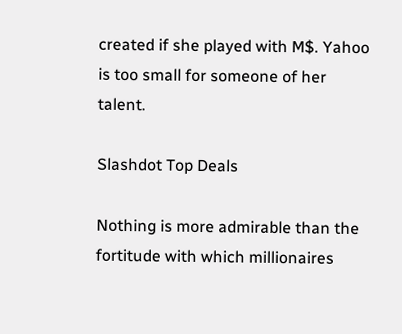created if she played with M$. Yahoo is too small for someone of her talent.

Slashdot Top Deals

Nothing is more admirable than the fortitude with which millionaires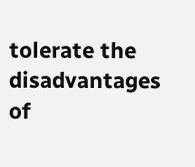tolerate the disadvantages of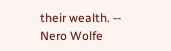their wealth. -- Nero Wolfe